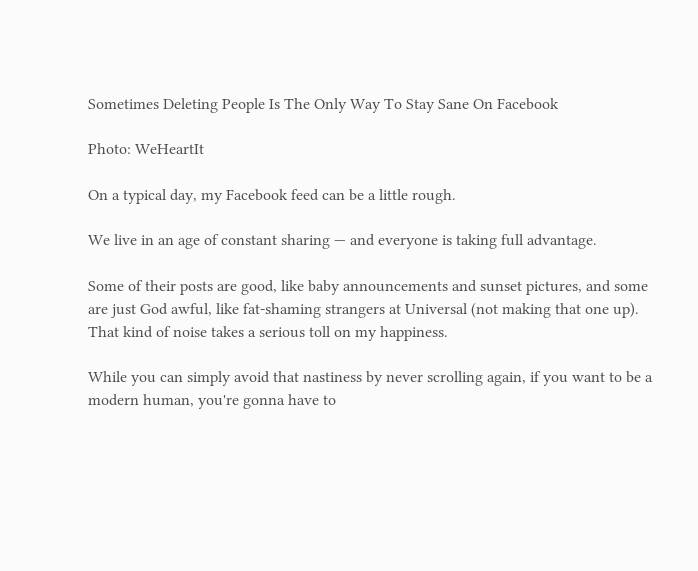Sometimes Deleting People Is The Only Way To Stay Sane On Facebook

Photo: WeHeartIt

On a typical day, my Facebook feed can be a little rough.

We live in an age of constant sharing — and everyone is taking full advantage.

Some of their posts are good, like baby announcements and sunset pictures, and some are just God awful, like fat-shaming strangers at Universal (not making that one up). That kind of noise takes a serious toll on my happiness.

While you can simply avoid that nastiness by never scrolling again, if you want to be a modern human, you're gonna have to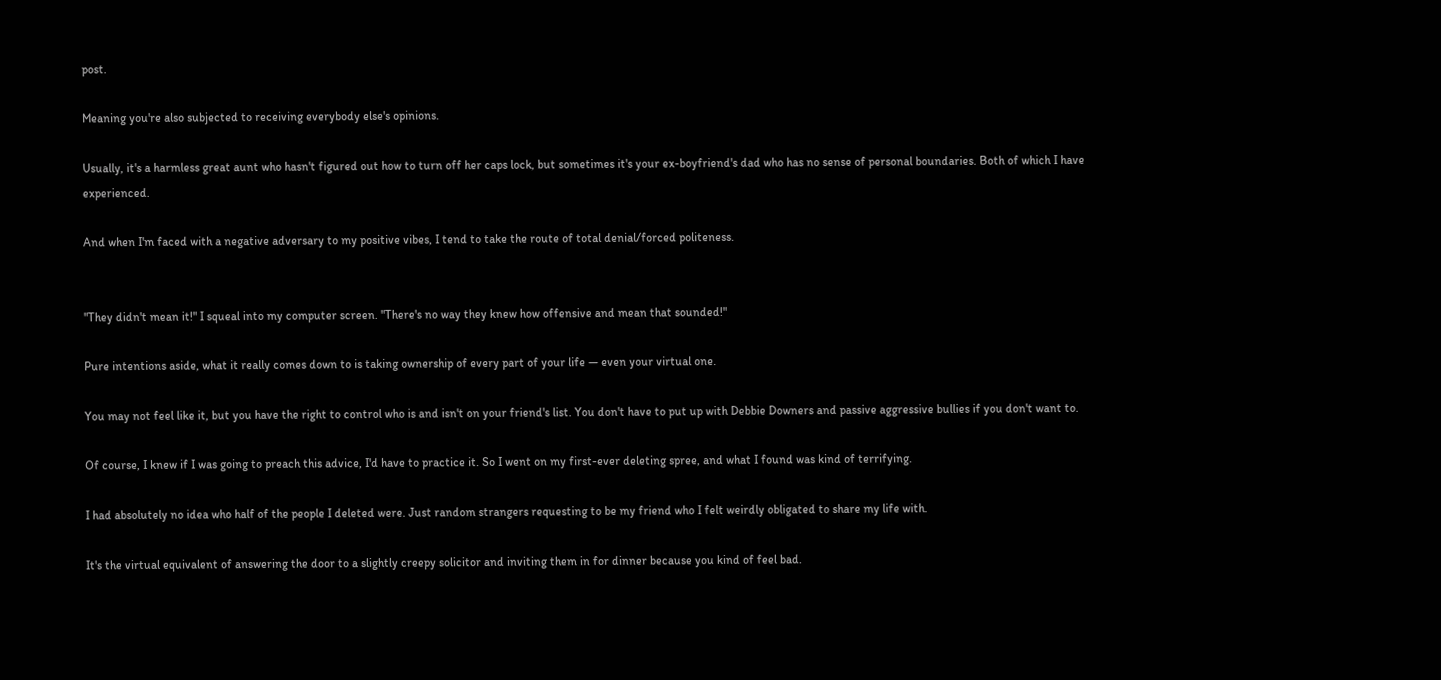post.

Meaning you're also subjected to receiving everybody else's opinions.

Usually, it's a harmless great aunt who hasn't figured out how to turn off her caps lock, but sometimes it's your ex-boyfriend's dad who has no sense of personal boundaries. Both of which I have experienced.

And when I'm faced with a negative adversary to my positive vibes, I tend to take the route of total denial/forced politeness.


"They didn't mean it!" I squeal into my computer screen. "There's no way they knew how offensive and mean that sounded!"

Pure intentions aside, what it really comes down to is taking ownership of every part of your life — even your virtual one.

You may not feel like it, but you have the right to control who is and isn't on your friend's list. You don't have to put up with Debbie Downers and passive aggressive bullies if you don't want to.

Of course, I knew if I was going to preach this advice, I'd have to practice it. So I went on my first-ever deleting spree, and what I found was kind of terrifying.

I had absolutely no idea who half of the people I deleted were. Just random strangers requesting to be my friend who I felt weirdly obligated to share my life with.

It's the virtual equivalent of answering the door to a slightly creepy solicitor and inviting them in for dinner because you kind of feel bad.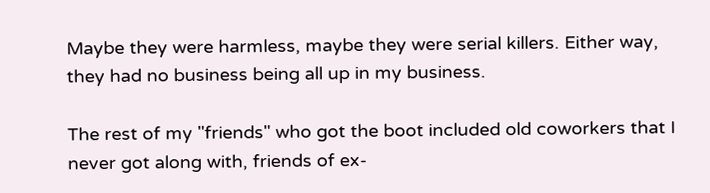Maybe they were harmless, maybe they were serial killers. Either way, they had no business being all up in my business.

The rest of my "friends" who got the boot included old coworkers that I never got along with, friends of ex-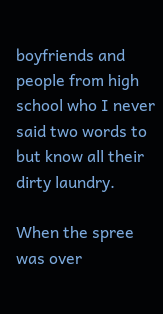boyfriends and people from high school who I never said two words to but know all their dirty laundry.

When the spree was over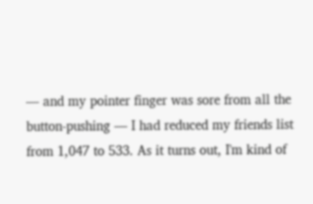— and my pointer finger was sore from all the button-pushing — I had reduced my friends list from 1,047 to 533. As it turns out, I'm kind of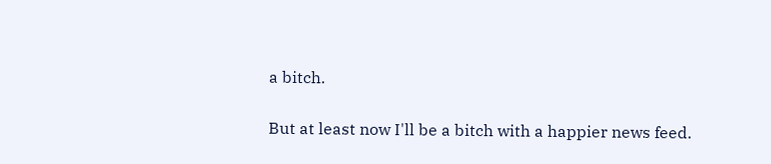a bitch.

But at least now I'll be a bitch with a happier news feed.